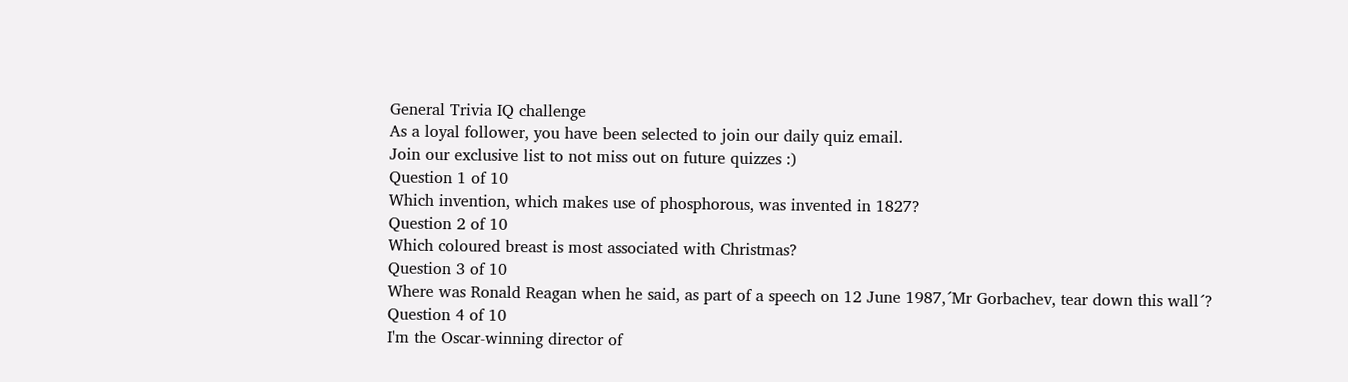General Trivia IQ challenge
As a loyal follower, you have been selected to join our daily quiz email.
Join our exclusive list to not miss out on future quizzes :)
Question 1 of 10
Which invention, which makes use of phosphorous, was invented in 1827?
Question 2 of 10
Which coloured breast is most associated with Christmas?
Question 3 of 10
Where was Ronald Reagan when he said, as part of a speech on 12 June 1987,´Mr Gorbachev, tear down this wall´?
Question 4 of 10
I'm the Oscar-winning director of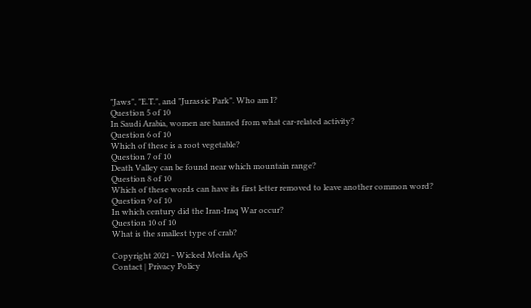"Jaws", "E.T.", and "Jurassic Park". Who am I?
Question 5 of 10
In Saudi Arabia, women are banned from what car-related activity?
Question 6 of 10
Which of these is a root vegetable?
Question 7 of 10
Death Valley can be found near which mountain range?
Question 8 of 10
Which of these words can have its first letter removed to leave another common word?
Question 9 of 10
In which century did the Iran-Iraq War occur?
Question 10 of 10
What is the smallest type of crab?

Copyright 2021 - Wicked Media ApS
Contact | Privacy Policy